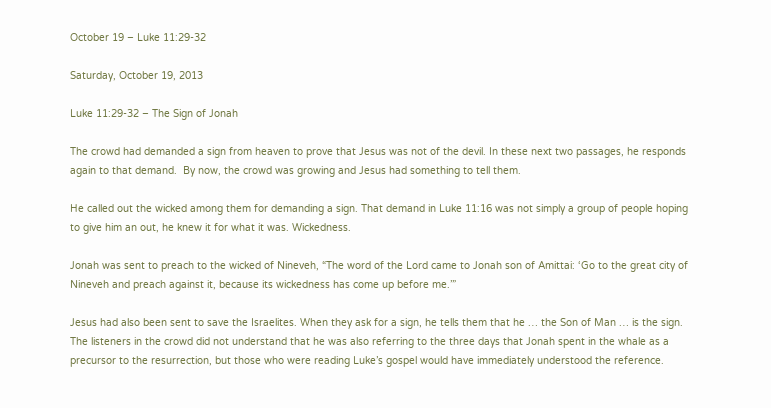October 19 – Luke 11:29-32

Saturday, October 19, 2013

Luke 11:29-32 – The Sign of Jonah

The crowd had demanded a sign from heaven to prove that Jesus was not of the devil. In these next two passages, he responds again to that demand.  By now, the crowd was growing and Jesus had something to tell them.

He called out the wicked among them for demanding a sign. That demand in Luke 11:16 was not simply a group of people hoping to give him an out, he knew it for what it was. Wickedness.

Jonah was sent to preach to the wicked of Nineveh, “The word of the Lord came to Jonah son of Amittai: ‘Go to the great city of Nineveh and preach against it, because its wickedness has come up before me.’”

Jesus had also been sent to save the Israelites. When they ask for a sign, he tells them that he … the Son of Man … is the sign.  The listeners in the crowd did not understand that he was also referring to the three days that Jonah spent in the whale as a precursor to the resurrection, but those who were reading Luke’s gospel would have immediately understood the reference.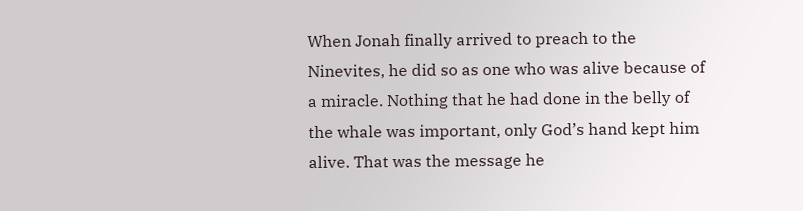When Jonah finally arrived to preach to the Ninevites, he did so as one who was alive because of a miracle. Nothing that he had done in the belly of the whale was important, only God’s hand kept him alive. That was the message he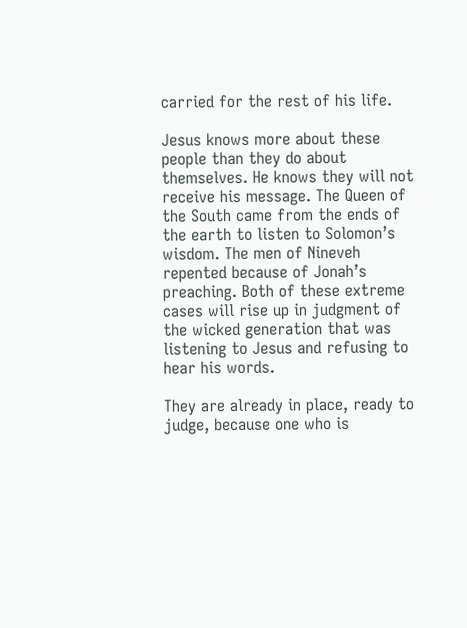carried for the rest of his life.

Jesus knows more about these people than they do about themselves. He knows they will not receive his message. The Queen of the South came from the ends of the earth to listen to Solomon’s wisdom. The men of Nineveh repented because of Jonah’s preaching. Both of these extreme cases will rise up in judgment of the wicked generation that was listening to Jesus and refusing to hear his words.

They are already in place, ready to judge, because one who is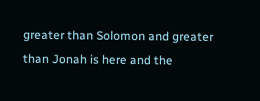greater than Solomon and greater than Jonah is here and the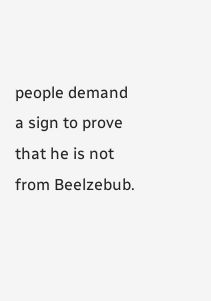people demand a sign to prove that he is not from Beelzebub.